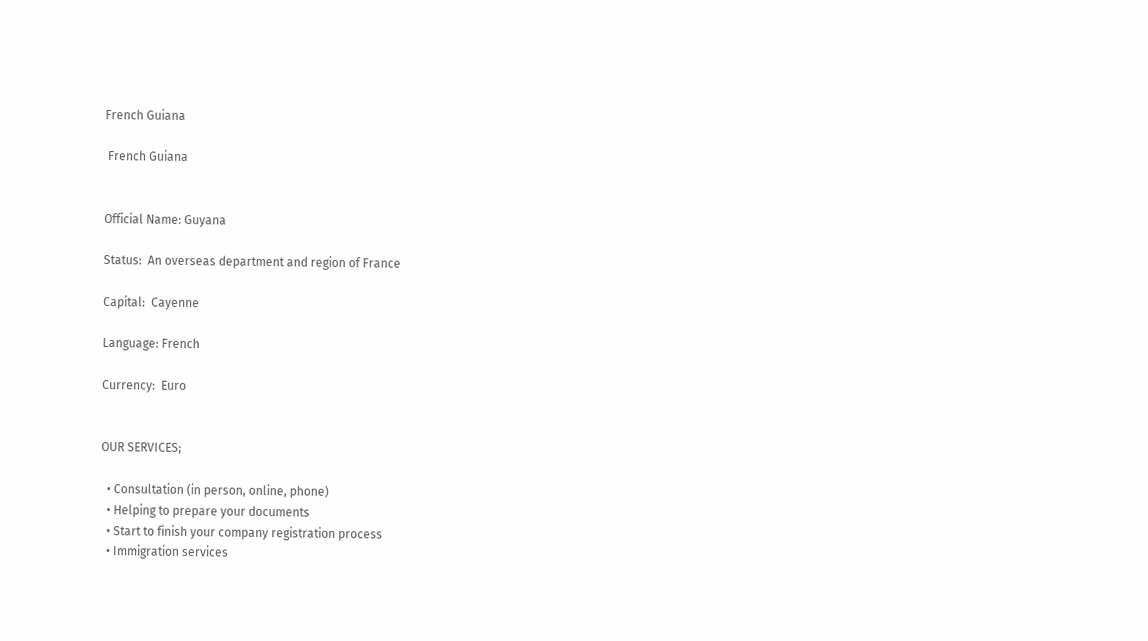French Guiana

 French Guiana


Official Name: Guyana

Status:  An overseas department and region of France

Capital:  Cayenne

Language: French

Currency:  Euro


OUR SERVICES;

  • Consultation (in person, online, phone)
  • Helping to prepare your documents
  • Start to finish your company registration process
  • Immigration services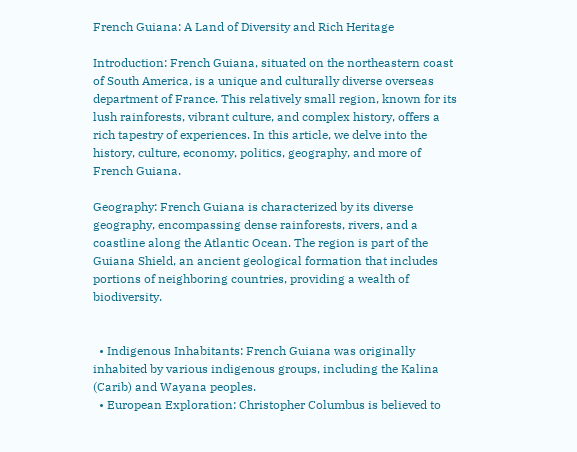French Guiana: A Land of Diversity and Rich Heritage

Introduction: French Guiana, situated on the northeastern coast of South America, is a unique and culturally diverse overseas department of France. This relatively small region, known for its lush rainforests, vibrant culture, and complex history, offers a rich tapestry of experiences. In this article, we delve into the history, culture, economy, politics, geography, and more of French Guiana.

Geography: French Guiana is characterized by its diverse geography, encompassing dense rainforests, rivers, and a coastline along the Atlantic Ocean. The region is part of the Guiana Shield, an ancient geological formation that includes portions of neighboring countries, providing a wealth of biodiversity.


  • Indigenous Inhabitants: French Guiana was originally inhabited by various indigenous groups, including the Kalina (Carib) and Wayana peoples.
  • European Exploration: Christopher Columbus is believed to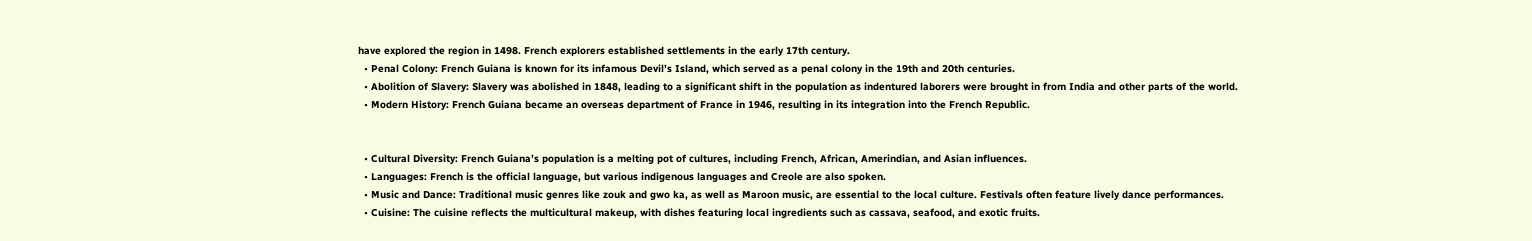have explored the region in 1498. French explorers established settlements in the early 17th century.
  • Penal Colony: French Guiana is known for its infamous Devil’s Island, which served as a penal colony in the 19th and 20th centuries.
  • Abolition of Slavery: Slavery was abolished in 1848, leading to a significant shift in the population as indentured laborers were brought in from India and other parts of the world.
  • Modern History: French Guiana became an overseas department of France in 1946, resulting in its integration into the French Republic.


  • Cultural Diversity: French Guiana’s population is a melting pot of cultures, including French, African, Amerindian, and Asian influences.
  • Languages: French is the official language, but various indigenous languages and Creole are also spoken.
  • Music and Dance: Traditional music genres like zouk and gwo ka, as well as Maroon music, are essential to the local culture. Festivals often feature lively dance performances.
  • Cuisine: The cuisine reflects the multicultural makeup, with dishes featuring local ingredients such as cassava, seafood, and exotic fruits.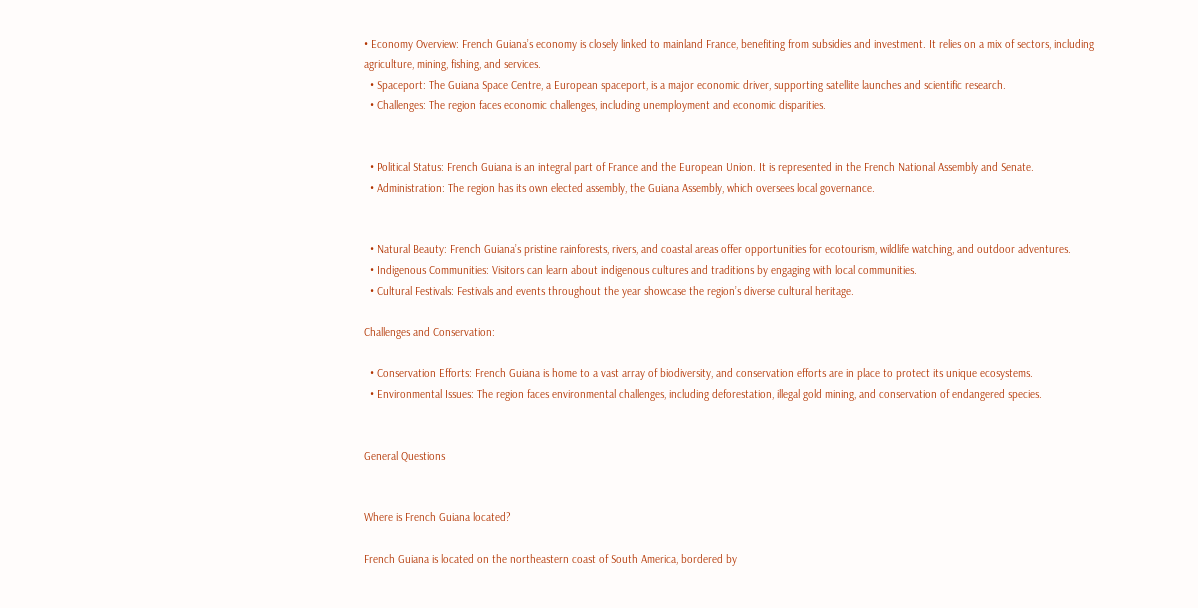• Economy Overview: French Guiana’s economy is closely linked to mainland France, benefiting from subsidies and investment. It relies on a mix of sectors, including agriculture, mining, fishing, and services.
  • Spaceport: The Guiana Space Centre, a European spaceport, is a major economic driver, supporting satellite launches and scientific research.
  • Challenges: The region faces economic challenges, including unemployment and economic disparities.


  • Political Status: French Guiana is an integral part of France and the European Union. It is represented in the French National Assembly and Senate.
  • Administration: The region has its own elected assembly, the Guiana Assembly, which oversees local governance.


  • Natural Beauty: French Guiana’s pristine rainforests, rivers, and coastal areas offer opportunities for ecotourism, wildlife watching, and outdoor adventures.
  • Indigenous Communities: Visitors can learn about indigenous cultures and traditions by engaging with local communities.
  • Cultural Festivals: Festivals and events throughout the year showcase the region’s diverse cultural heritage.

Challenges and Conservation:

  • Conservation Efforts: French Guiana is home to a vast array of biodiversity, and conservation efforts are in place to protect its unique ecosystems.
  • Environmental Issues: The region faces environmental challenges, including deforestation, illegal gold mining, and conservation of endangered species.


General Questions


Where is French Guiana located?

French Guiana is located on the northeastern coast of South America, bordered by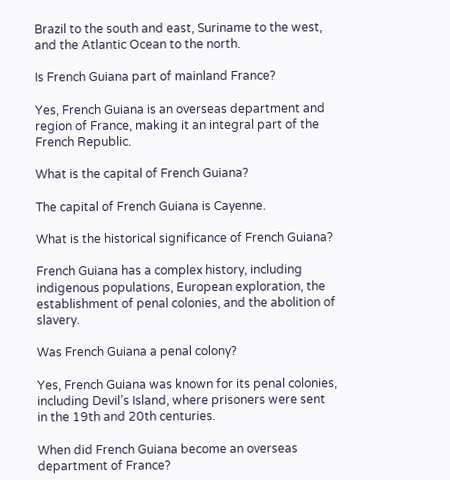Brazil to the south and east, Suriname to the west, and the Atlantic Ocean to the north.

Is French Guiana part of mainland France?

Yes, French Guiana is an overseas department and region of France, making it an integral part of the French Republic.

What is the capital of French Guiana?

The capital of French Guiana is Cayenne.

What is the historical significance of French Guiana?

French Guiana has a complex history, including indigenous populations, European exploration, the establishment of penal colonies, and the abolition of slavery.

Was French Guiana a penal colony?

Yes, French Guiana was known for its penal colonies, including Devil’s Island, where prisoners were sent in the 19th and 20th centuries.

When did French Guiana become an overseas department of France?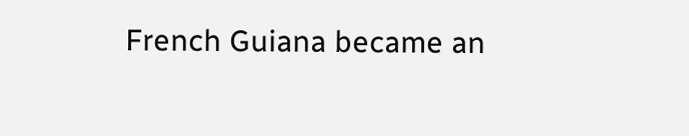French Guiana became an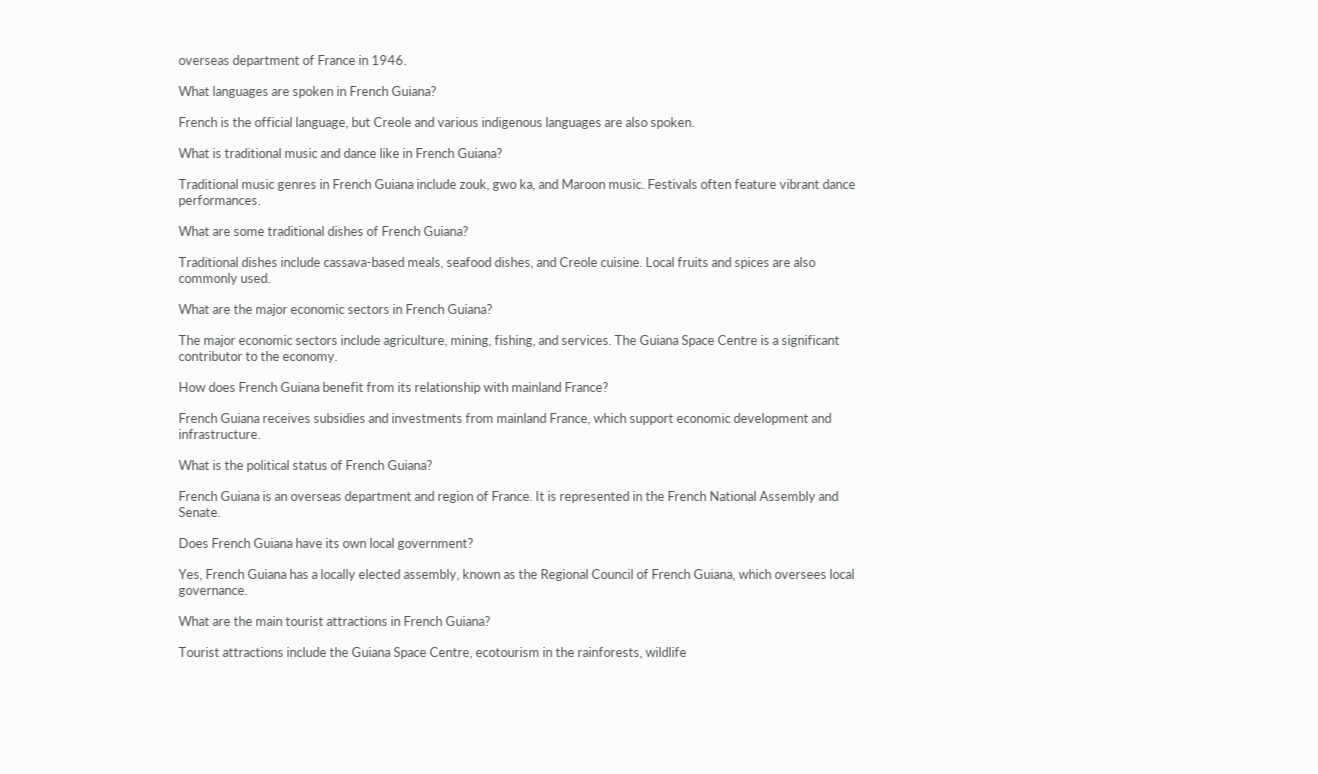overseas department of France in 1946.

What languages are spoken in French Guiana?

French is the official language, but Creole and various indigenous languages are also spoken.

What is traditional music and dance like in French Guiana?

Traditional music genres in French Guiana include zouk, gwo ka, and Maroon music. Festivals often feature vibrant dance performances.

What are some traditional dishes of French Guiana?

Traditional dishes include cassava-based meals, seafood dishes, and Creole cuisine. Local fruits and spices are also commonly used.

What are the major economic sectors in French Guiana?

The major economic sectors include agriculture, mining, fishing, and services. The Guiana Space Centre is a significant contributor to the economy.

How does French Guiana benefit from its relationship with mainland France?

French Guiana receives subsidies and investments from mainland France, which support economic development and infrastructure.

What is the political status of French Guiana?

French Guiana is an overseas department and region of France. It is represented in the French National Assembly and Senate.

Does French Guiana have its own local government?

Yes, French Guiana has a locally elected assembly, known as the Regional Council of French Guiana, which oversees local governance.

What are the main tourist attractions in French Guiana?

Tourist attractions include the Guiana Space Centre, ecotourism in the rainforests, wildlife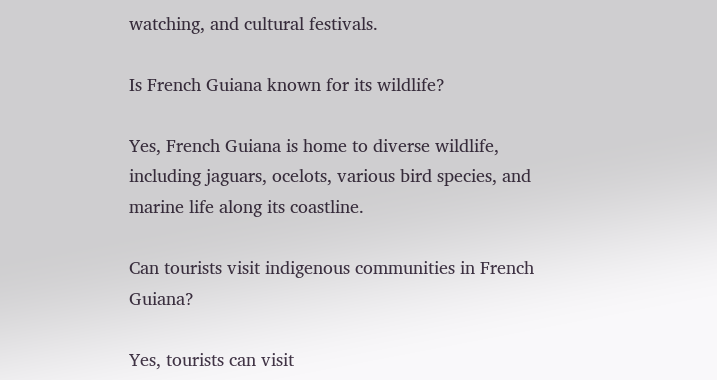watching, and cultural festivals.

Is French Guiana known for its wildlife?

Yes, French Guiana is home to diverse wildlife, including jaguars, ocelots, various bird species, and marine life along its coastline.

Can tourists visit indigenous communities in French Guiana?

Yes, tourists can visit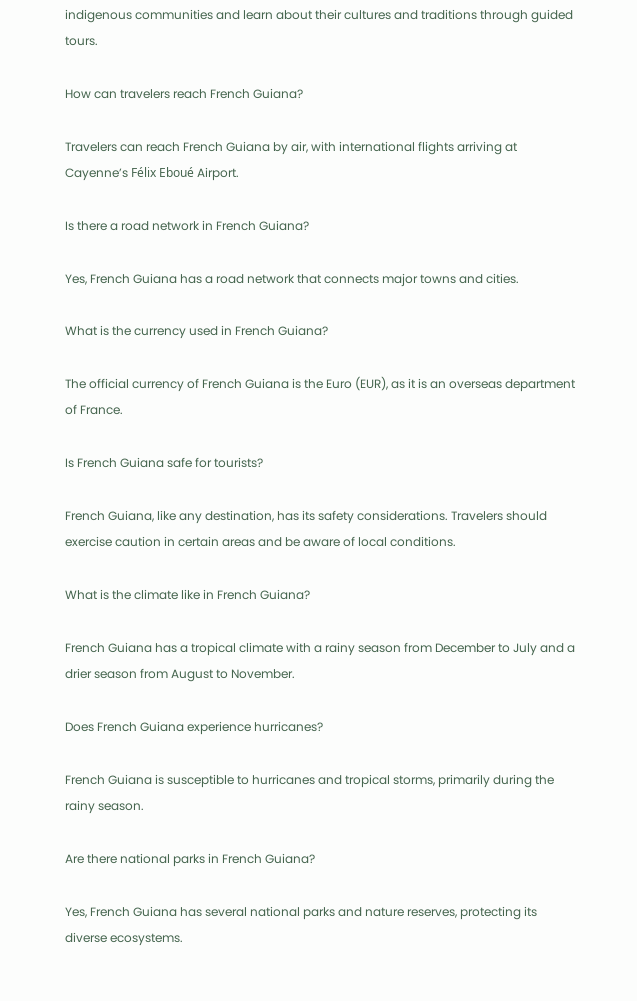indigenous communities and learn about their cultures and traditions through guided tours.

How can travelers reach French Guiana?

Travelers can reach French Guiana by air, with international flights arriving at Cayenne’s Félix Eboué Airport.

Is there a road network in French Guiana?

Yes, French Guiana has a road network that connects major towns and cities.

What is the currency used in French Guiana?

The official currency of French Guiana is the Euro (EUR), as it is an overseas department of France.

Is French Guiana safe for tourists?

French Guiana, like any destination, has its safety considerations. Travelers should exercise caution in certain areas and be aware of local conditions.

What is the climate like in French Guiana?

French Guiana has a tropical climate with a rainy season from December to July and a drier season from August to November.

Does French Guiana experience hurricanes?

French Guiana is susceptible to hurricanes and tropical storms, primarily during the rainy season.

Are there national parks in French Guiana?

Yes, French Guiana has several national parks and nature reserves, protecting its diverse ecosystems.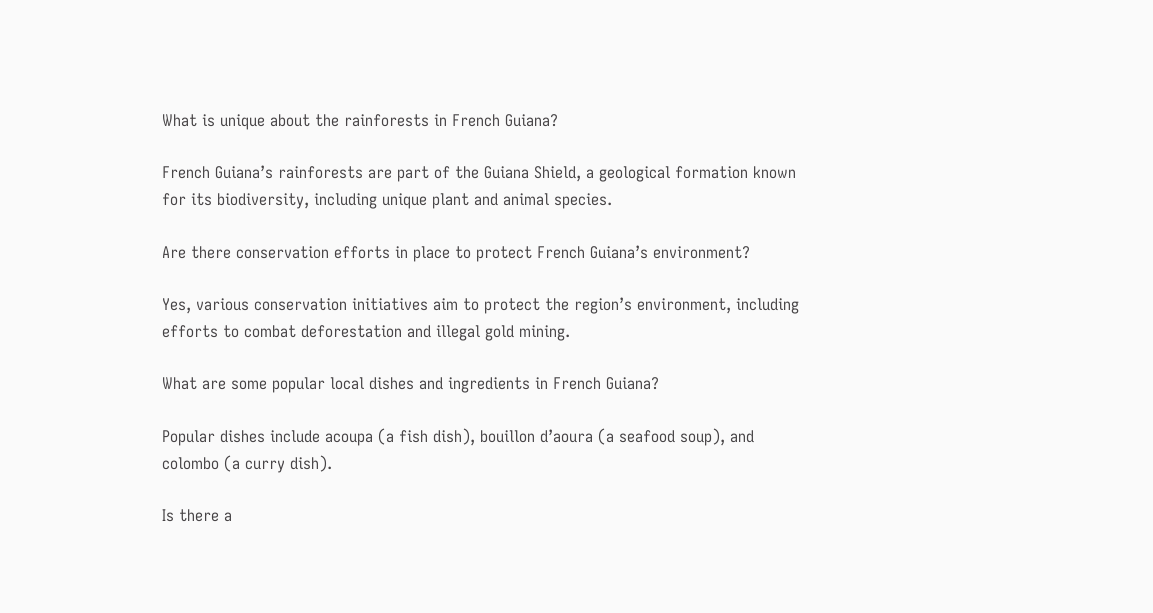What is unique about the rainforests in French Guiana?

French Guiana’s rainforests are part of the Guiana Shield, a geological formation known for its biodiversity, including unique plant and animal species.

Are there conservation efforts in place to protect French Guiana’s environment?

Yes, various conservation initiatives aim to protect the region’s environment, including efforts to combat deforestation and illegal gold mining.

What are some popular local dishes and ingredients in French Guiana?

Popular dishes include acoupa (a fish dish), bouillon d’aoura (a seafood soup), and colombo (a curry dish).

Is there a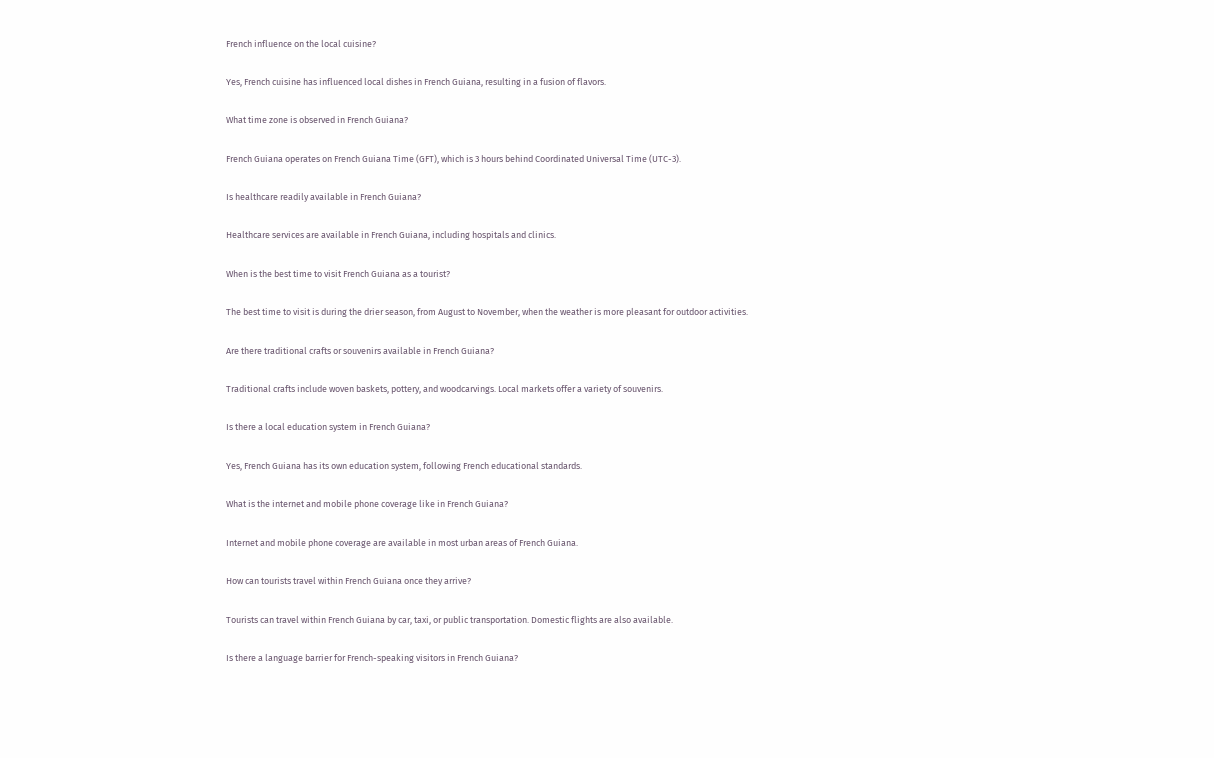French influence on the local cuisine?

Yes, French cuisine has influenced local dishes in French Guiana, resulting in a fusion of flavors.

What time zone is observed in French Guiana?

French Guiana operates on French Guiana Time (GFT), which is 3 hours behind Coordinated Universal Time (UTC-3).

Is healthcare readily available in French Guiana?

Healthcare services are available in French Guiana, including hospitals and clinics.

When is the best time to visit French Guiana as a tourist?

The best time to visit is during the drier season, from August to November, when the weather is more pleasant for outdoor activities.

Are there traditional crafts or souvenirs available in French Guiana?

Traditional crafts include woven baskets, pottery, and woodcarvings. Local markets offer a variety of souvenirs.

Is there a local education system in French Guiana?

Yes, French Guiana has its own education system, following French educational standards.

What is the internet and mobile phone coverage like in French Guiana?

Internet and mobile phone coverage are available in most urban areas of French Guiana.

How can tourists travel within French Guiana once they arrive?

Tourists can travel within French Guiana by car, taxi, or public transportation. Domestic flights are also available.

Is there a language barrier for French-speaking visitors in French Guiana?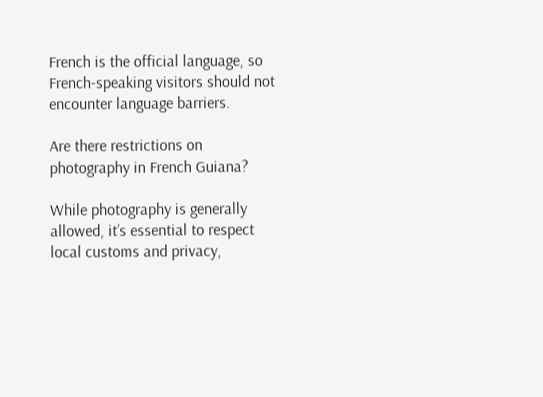French is the official language, so French-speaking visitors should not encounter language barriers.

Are there restrictions on photography in French Guiana?

While photography is generally allowed, it’s essential to respect local customs and privacy,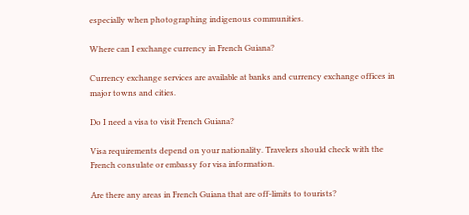especially when photographing indigenous communities.

Where can I exchange currency in French Guiana?

Currency exchange services are available at banks and currency exchange offices in major towns and cities.

Do I need a visa to visit French Guiana?

Visa requirements depend on your nationality. Travelers should check with the French consulate or embassy for visa information.

Are there any areas in French Guiana that are off-limits to tourists?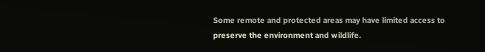Some remote and protected areas may have limited access to preserve the environment and wildlife.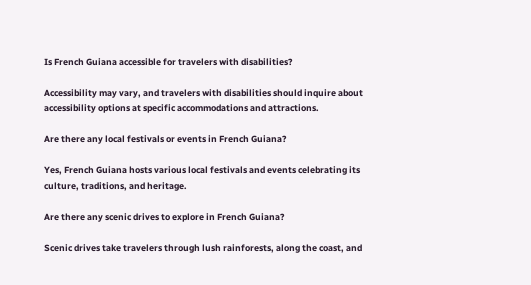Is French Guiana accessible for travelers with disabilities?

Accessibility may vary, and travelers with disabilities should inquire about accessibility options at specific accommodations and attractions.

Are there any local festivals or events in French Guiana?

Yes, French Guiana hosts various local festivals and events celebrating its culture, traditions, and heritage.

Are there any scenic drives to explore in French Guiana?

Scenic drives take travelers through lush rainforests, along the coast, and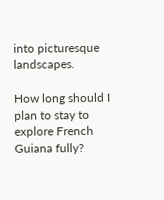into picturesque landscapes.

How long should I plan to stay to explore French Guiana fully?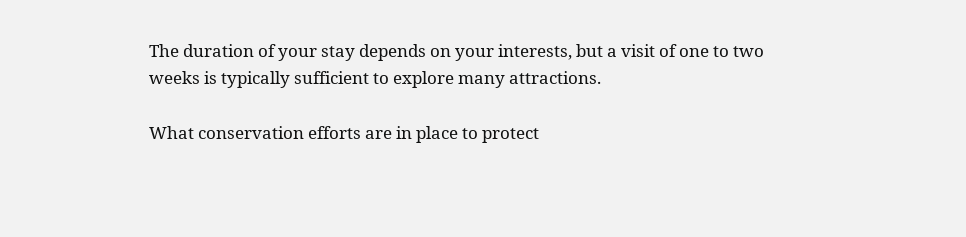The duration of your stay depends on your interests, but a visit of one to two weeks is typically sufficient to explore many attractions.

What conservation efforts are in place to protect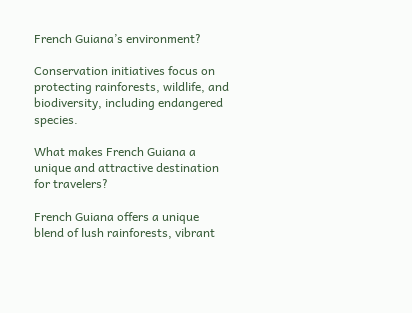French Guiana’s environment?

Conservation initiatives focus on protecting rainforests, wildlife, and biodiversity, including endangered species.

What makes French Guiana a unique and attractive destination for travelers?

French Guiana offers a unique blend of lush rainforests, vibrant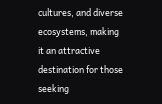cultures, and diverse ecosystems, making it an attractive destination for those seeking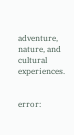adventure, nature, and cultural experiences.


error: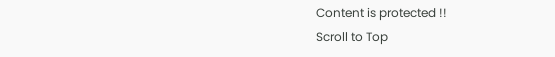Content is protected !!
Scroll to Top